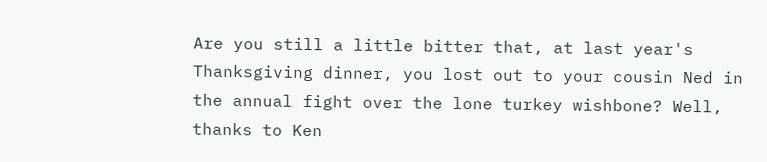Are you still a little bitter that, at last year's Thanksgiving dinner, you lost out to your cousin Ned in the annual fight over the lone turkey wishbone? Well, thanks to Ken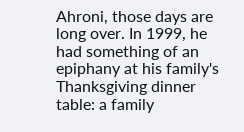Ahroni, those days are long over. In 1999, he had something of an epiphany at his family's Thanksgiving dinner table: a family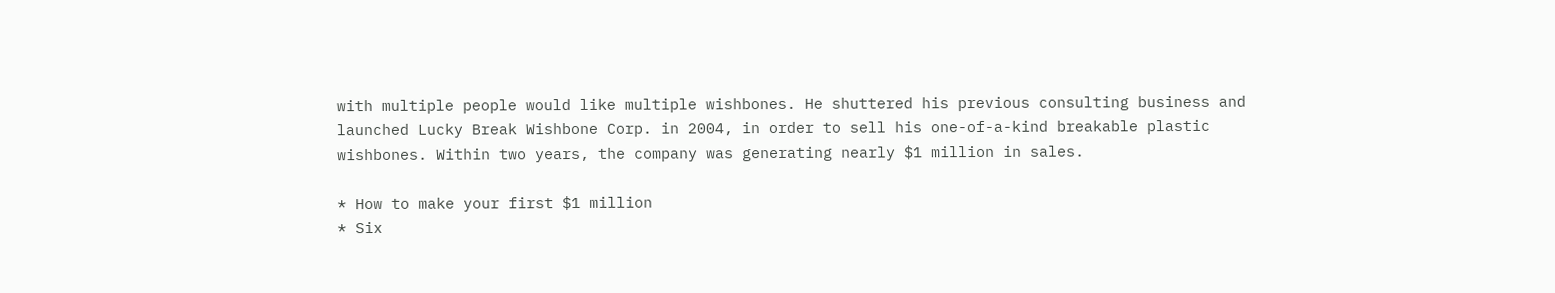with multiple people would like multiple wishbones. He shuttered his previous consulting business and launched Lucky Break Wishbone Corp. in 2004, in order to sell his one-of-a-kind breakable plastic wishbones. Within two years, the company was generating nearly $1 million in sales.

* How to make your first $1 million
* Six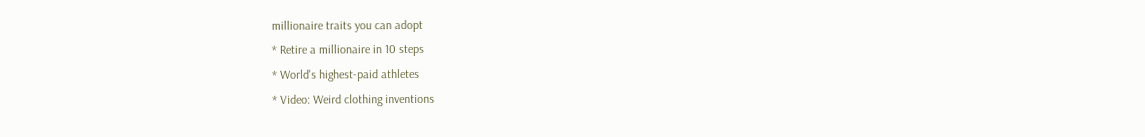millionaire traits you can adopt
* Retire a millionaire in 10 steps
* World's highest-paid athletes
* Video: Weird clothing inventions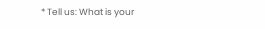* Tell us: What is your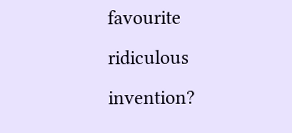favourite ridiculous invention?